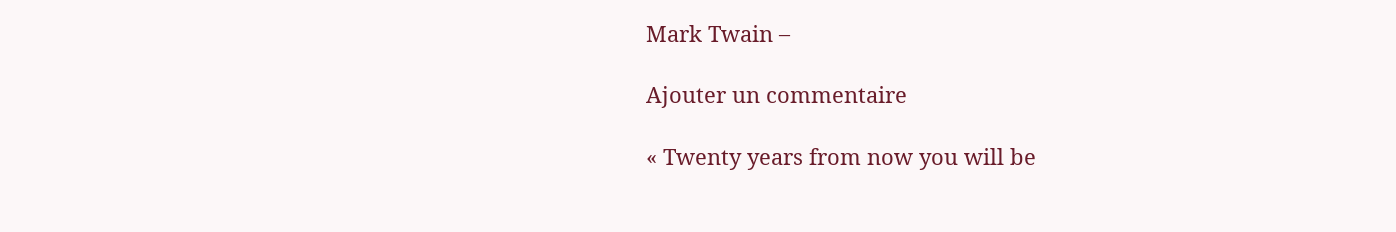Mark Twain –

Ajouter un commentaire

« Twenty years from now you will be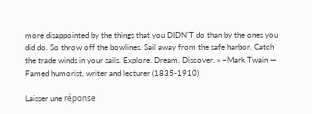more disappointed by the things that you DIDN’T do than by the ones you did do. So throw off the bowlines. Sail away from the safe harbor. Catch the trade winds in your sails. Explore. Dream. Discover. » ~Mark Twain — Famed humorist, writer and lecturer (1835-1910)

Laisser une réponse